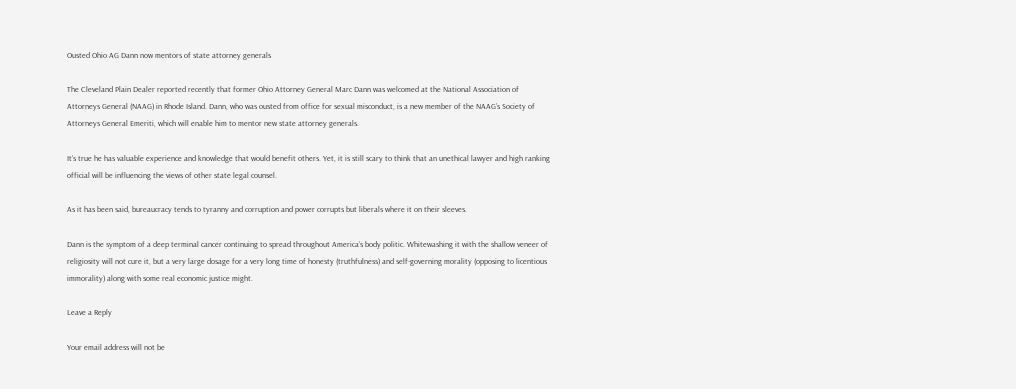Ousted Ohio AG Dann now mentors of state attorney generals

The Cleveland Plain Dealer reported recently that former Ohio Attorney General Marc Dann was welcomed at the National Association of Attorneys General (NAAG) in Rhode Island. Dann, who was ousted from office for sexual misconduct, is a new member of the NAAG’s Society of Attorneys General Emeriti, which will enable him to mentor new state attorney generals.

It’s true he has valuable experience and knowledge that would benefit others. Yet, it is still scary to think that an unethical lawyer and high ranking official will be influencing the views of other state legal counsel.

As it has been said, bureaucracy tends to tyranny and corruption and power corrupts but liberals where it on their sleeves.

Dann is the symptom of a deep terminal cancer continuing to spread throughout America’s body politic. Whitewashing it with the shallow veneer of religiosity will not cure it, but a very large dosage for a very long time of honesty (truthfulness) and self-governing morality (opposing to licentious immorality) along with some real economic justice might.

Leave a Reply

Your email address will not be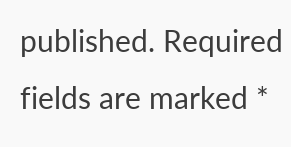published. Required fields are marked *